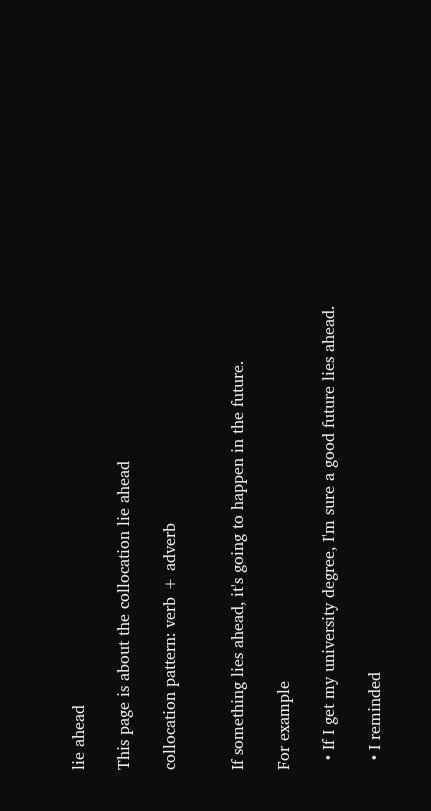lie ahead

This page is about the collocation lie ahead

collocation pattern: verb + adverb


If something lies ahead, it's going to happen in the future.

For example

  • If I get my university degree, I'm sure a good future lies ahead.

  • I reminded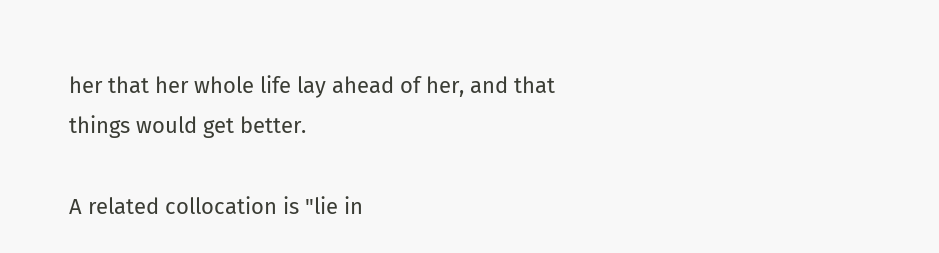her that her whole life lay ahead of her, and that things would get better.

A related collocation is "lie in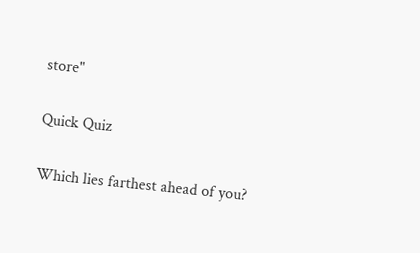store"

Quick Quiz

Which lies farthest ahead of you?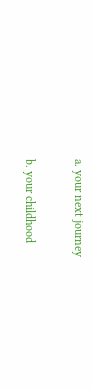a. your next journey

b. your childhood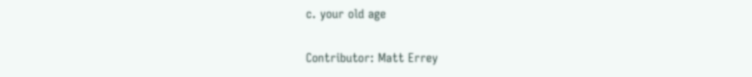c. your old age

Contributor: Matt Errey